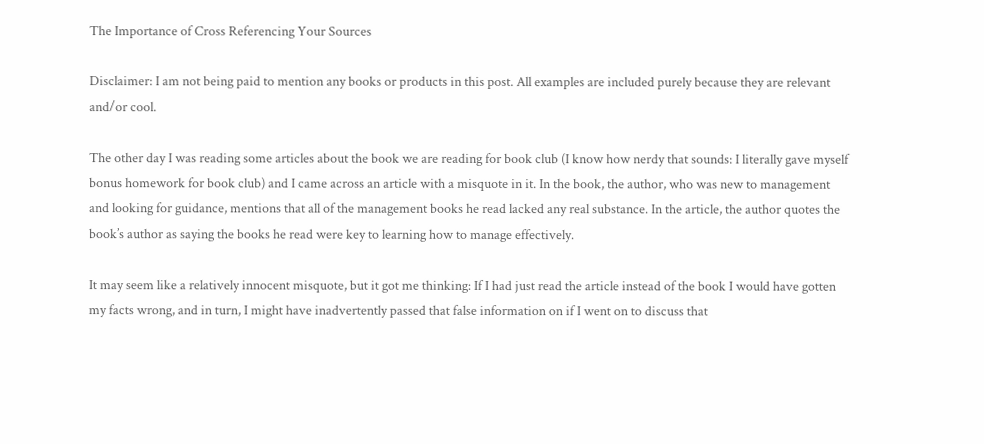The Importance of Cross Referencing Your Sources

Disclaimer: I am not being paid to mention any books or products in this post. All examples are included purely because they are relevant and/or cool.

The other day I was reading some articles about the book we are reading for book club (I know how nerdy that sounds: I literally gave myself bonus homework for book club) and I came across an article with a misquote in it. In the book, the author, who was new to management and looking for guidance, mentions that all of the management books he read lacked any real substance. In the article, the author quotes the book’s author as saying the books he read were key to learning how to manage effectively.

It may seem like a relatively innocent misquote, but it got me thinking: If I had just read the article instead of the book I would have gotten my facts wrong, and in turn, I might have inadvertently passed that false information on if I went on to discuss that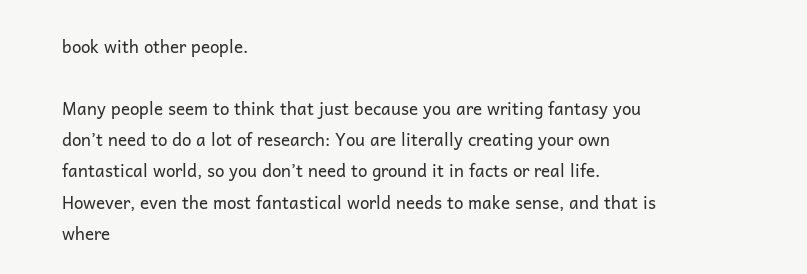book with other people.

Many people seem to think that just because you are writing fantasy you don’t need to do a lot of research: You are literally creating your own fantastical world, so you don’t need to ground it in facts or real life. However, even the most fantastical world needs to make sense, and that is where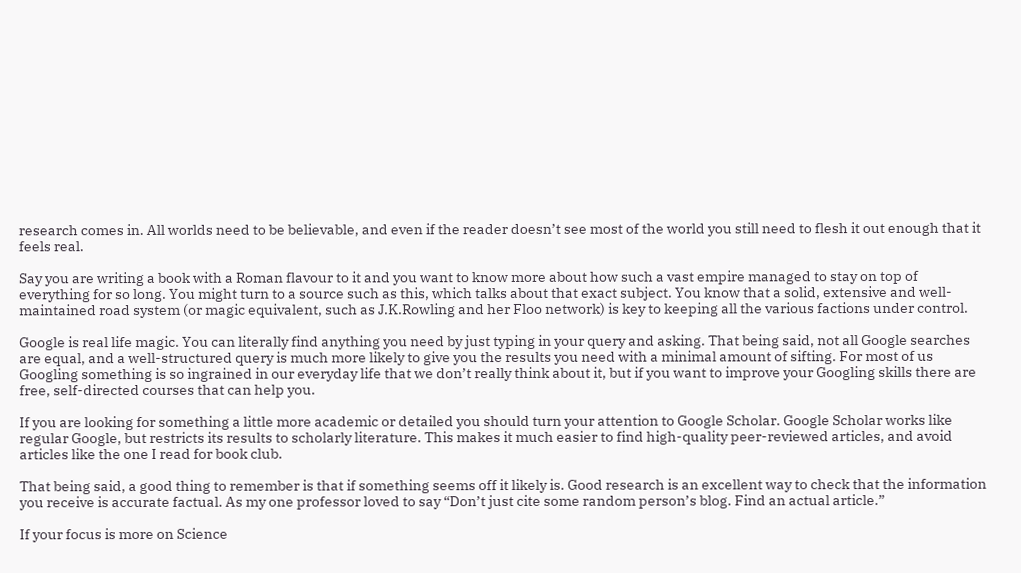research comes in. All worlds need to be believable, and even if the reader doesn’t see most of the world you still need to flesh it out enough that it feels real.

Say you are writing a book with a Roman flavour to it and you want to know more about how such a vast empire managed to stay on top of everything for so long. You might turn to a source such as this, which talks about that exact subject. You know that a solid, extensive and well-maintained road system (or magic equivalent, such as J.K.Rowling and her Floo network) is key to keeping all the various factions under control.

Google is real life magic. You can literally find anything you need by just typing in your query and asking. That being said, not all Google searches are equal, and a well-structured query is much more likely to give you the results you need with a minimal amount of sifting. For most of us Googling something is so ingrained in our everyday life that we don’t really think about it, but if you want to improve your Googling skills there are free, self-directed courses that can help you.

If you are looking for something a little more academic or detailed you should turn your attention to Google Scholar. Google Scholar works like regular Google, but restricts its results to scholarly literature. This makes it much easier to find high-quality peer-reviewed articles, and avoid articles like the one I read for book club.

That being said, a good thing to remember is that if something seems off it likely is. Good research is an excellent way to check that the information you receive is accurate factual. As my one professor loved to say “Don’t just cite some random person’s blog. Find an actual article.”

If your focus is more on Science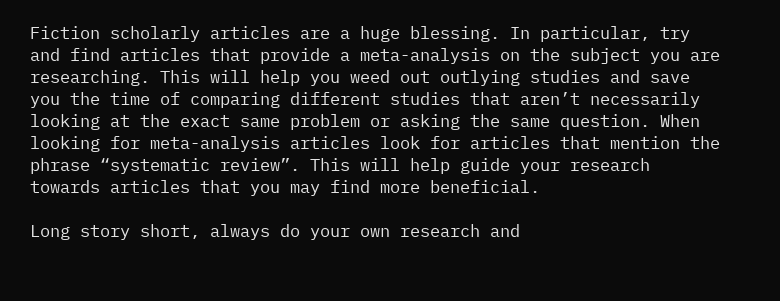Fiction scholarly articles are a huge blessing. In particular, try and find articles that provide a meta-analysis on the subject you are researching. This will help you weed out outlying studies and save you the time of comparing different studies that aren’t necessarily looking at the exact same problem or asking the same question. When looking for meta-analysis articles look for articles that mention the phrase “systematic review”. This will help guide your research towards articles that you may find more beneficial.

Long story short, always do your own research and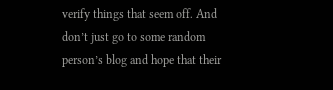verify things that seem off. And don’t just go to some random person’s blog and hope that their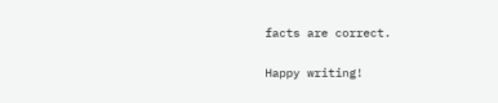facts are correct.

Happy writing!